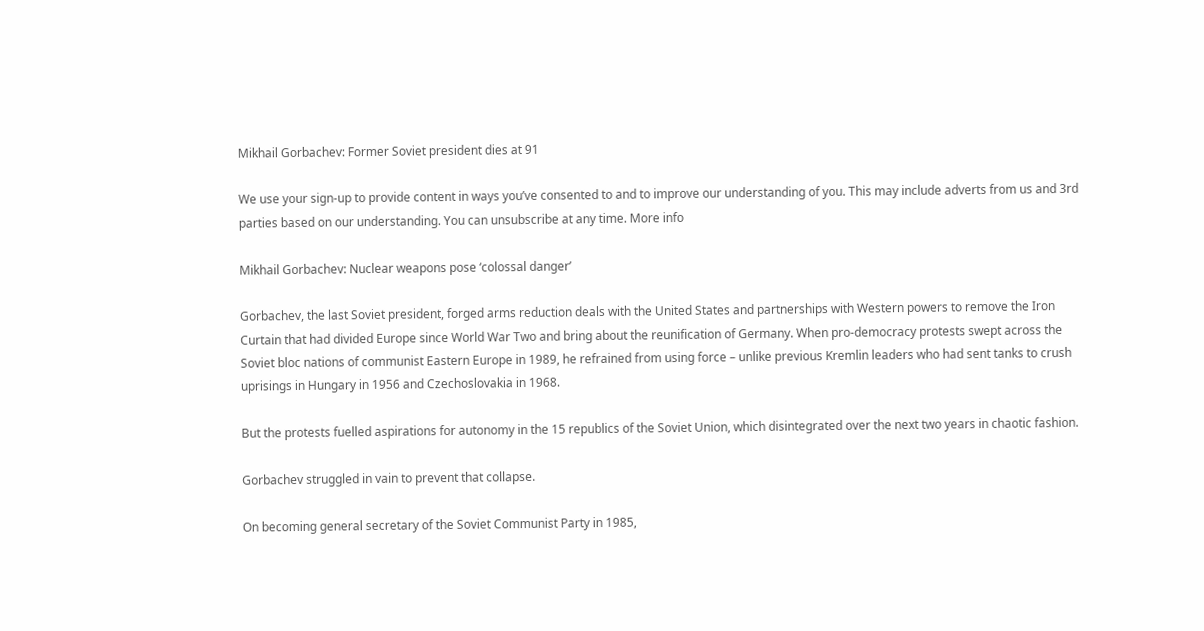Mikhail Gorbachev: Former Soviet president dies at 91

We use your sign-up to provide content in ways you’ve consented to and to improve our understanding of you. This may include adverts from us and 3rd parties based on our understanding. You can unsubscribe at any time. More info

Mikhail Gorbachev: Nuclear weapons pose ‘colossal danger’

Gorbachev, the last Soviet president, forged arms reduction deals with the United States and partnerships with Western powers to remove the Iron Curtain that had divided Europe since World War Two and bring about the reunification of Germany. When pro-democracy protests swept across the Soviet bloc nations of communist Eastern Europe in 1989, he refrained from using force – unlike previous Kremlin leaders who had sent tanks to crush uprisings in Hungary in 1956 and Czechoslovakia in 1968.

But the protests fuelled aspirations for autonomy in the 15 republics of the Soviet Union, which disintegrated over the next two years in chaotic fashion.

Gorbachev struggled in vain to prevent that collapse.

On becoming general secretary of the Soviet Communist Party in 1985,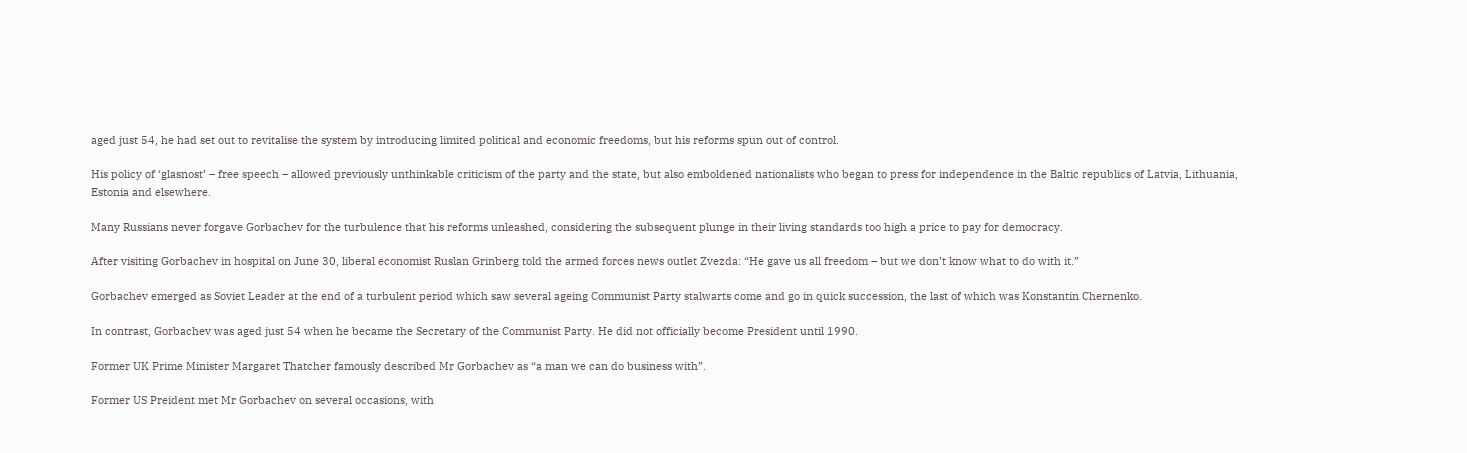aged just 54, he had set out to revitalise the system by introducing limited political and economic freedoms, but his reforms spun out of control.

His policy of ‘glasnost’ – free speech – allowed previously unthinkable criticism of the party and the state, but also emboldened nationalists who began to press for independence in the Baltic republics of Latvia, Lithuania, Estonia and elsewhere.

Many Russians never forgave Gorbachev for the turbulence that his reforms unleashed, considering the subsequent plunge in their living standards too high a price to pay for democracy.

After visiting Gorbachev in hospital on June 30, liberal economist Ruslan Grinberg told the armed forces news outlet Zvezda: “He gave us all freedom – but we don’t know what to do with it.”

Gorbachev emerged as Soviet Leader at the end of a turbulent period which saw several ageing Communist Party stalwarts come and go in quick succession, the last of which was Konstantin Chernenko.

In contrast, Gorbachev was aged just 54 when he became the Secretary of the Communist Party. He did not officially become President until 1990.

Former UK Prime Minister Margaret Thatcher famously described Mr Gorbachev as “a man we can do business with”.

Former US Preident met Mr Gorbachev on several occasions, with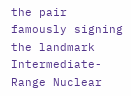the pair famously signing the landmark Intermediate-Range Nuclear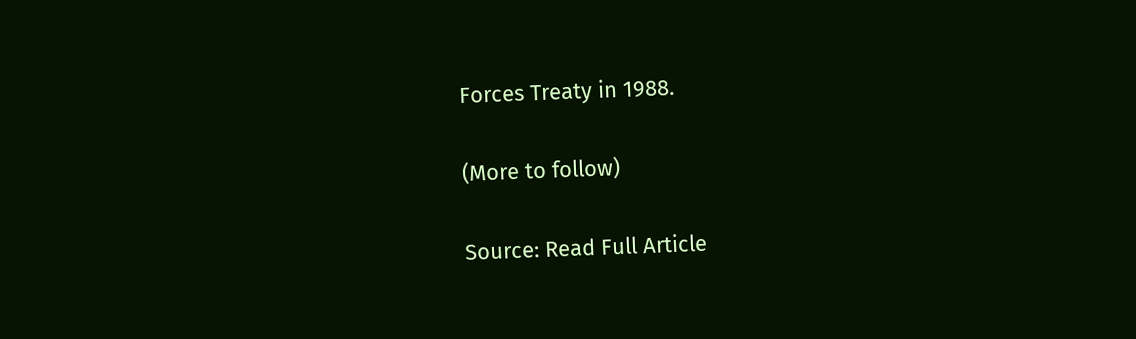Forces Treaty in 1988.

(More to follow)

Source: Read Full Article